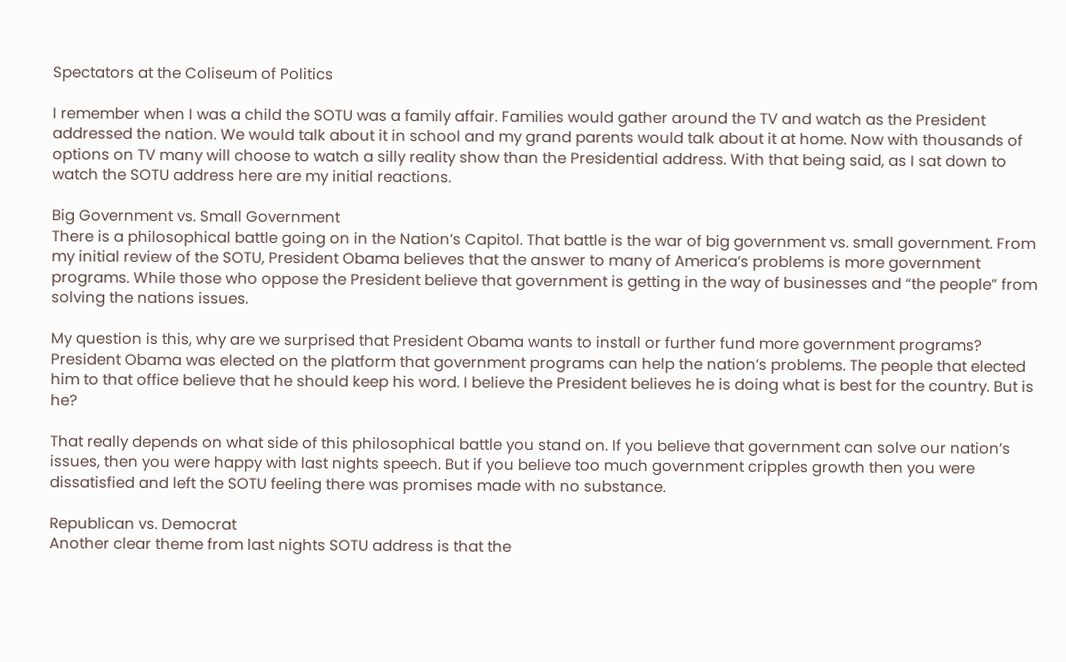Spectators at the Coliseum of Politics

I remember when I was a child the SOTU was a family affair. Families would gather around the TV and watch as the President addressed the nation. We would talk about it in school and my grand parents would talk about it at home. Now with thousands of options on TV many will choose to watch a silly reality show than the Presidential address. With that being said, as I sat down to watch the SOTU address here are my initial reactions.

Big Government vs. Small Government
There is a philosophical battle going on in the Nation’s Capitol. That battle is the war of big government vs. small government. From my initial review of the SOTU, President Obama believes that the answer to many of America’s problems is more government programs. While those who oppose the President believe that government is getting in the way of businesses and “the people” from solving the nations issues.

My question is this, why are we surprised that President Obama wants to install or further fund more government programs? President Obama was elected on the platform that government programs can help the nation’s problems. The people that elected him to that office believe that he should keep his word. I believe the President believes he is doing what is best for the country. But is he?

That really depends on what side of this philosophical battle you stand on. If you believe that government can solve our nation’s issues, then you were happy with last nights speech. But if you believe too much government cripples growth then you were dissatisfied and left the SOTU feeling there was promises made with no substance.

Republican vs. Democrat
Another clear theme from last nights SOTU address is that the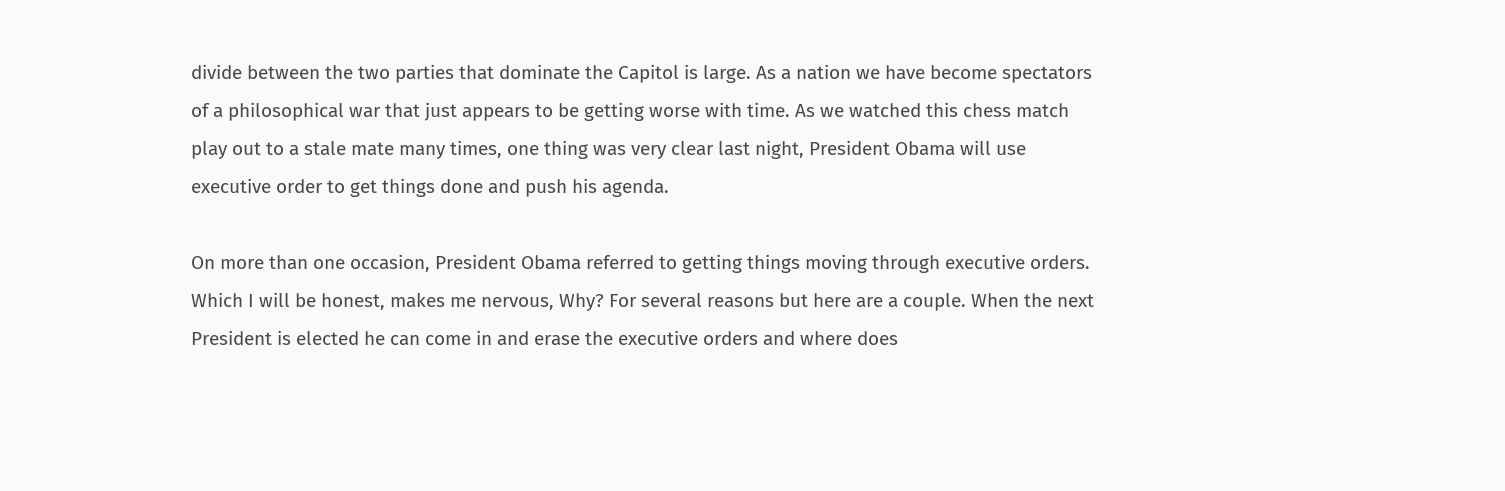divide between the two parties that dominate the Capitol is large. As a nation we have become spectators of a philosophical war that just appears to be getting worse with time. As we watched this chess match play out to a stale mate many times, one thing was very clear last night, President Obama will use executive order to get things done and push his agenda.

On more than one occasion, President Obama referred to getting things moving through executive orders. Which I will be honest, makes me nervous, Why? For several reasons but here are a couple. When the next President is elected he can come in and erase the executive orders and where does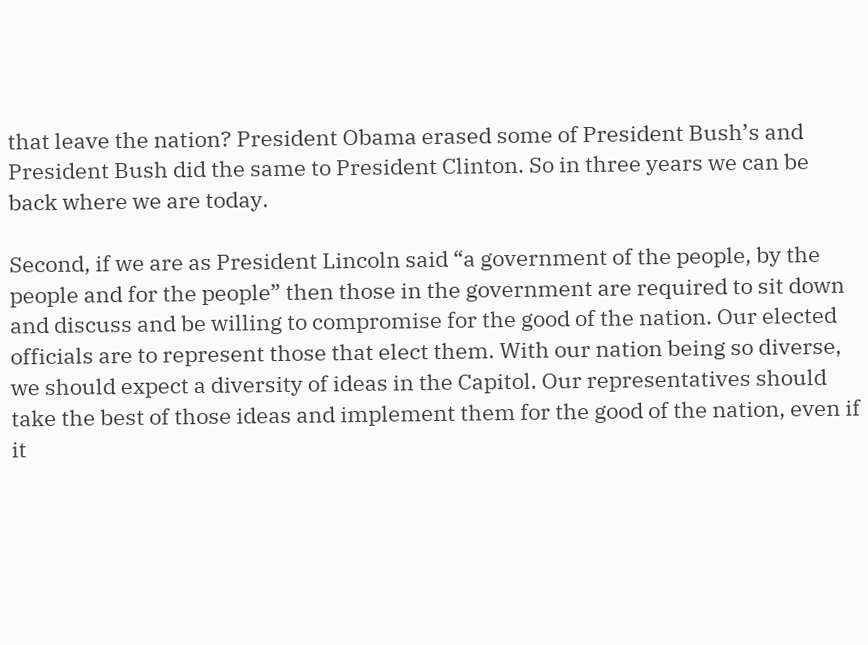that leave the nation? President Obama erased some of President Bush’s and President Bush did the same to President Clinton. So in three years we can be back where we are today.

Second, if we are as President Lincoln said “a government of the people, by the people and for the people” then those in the government are required to sit down and discuss and be willing to compromise for the good of the nation. Our elected officials are to represent those that elect them. With our nation being so diverse, we should expect a diversity of ideas in the Capitol. Our representatives should take the best of those ideas and implement them for the good of the nation, even if it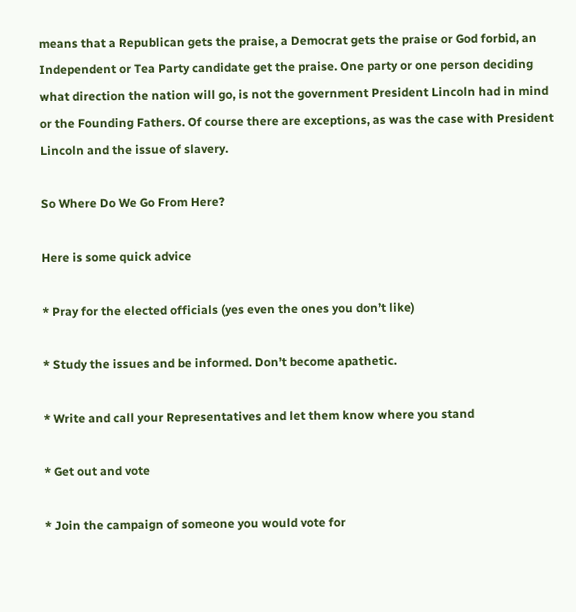means that a Republican gets the praise, a Democrat gets the praise or God forbid, an Independent or Tea Party candidate get the praise. One party or one person deciding what direction the nation will go, is not the government President Lincoln had in mind or the Founding Fathers. Of course there are exceptions, as was the case with President Lincoln and the issue of slavery.

So Where Do We Go From Here?

Here is some quick advice

* Pray for the elected officials (yes even the ones you don’t like)

* Study the issues and be informed. Don’t become apathetic.

* Write and call your Representatives and let them know where you stand

* Get out and vote

* Join the campaign of someone you would vote for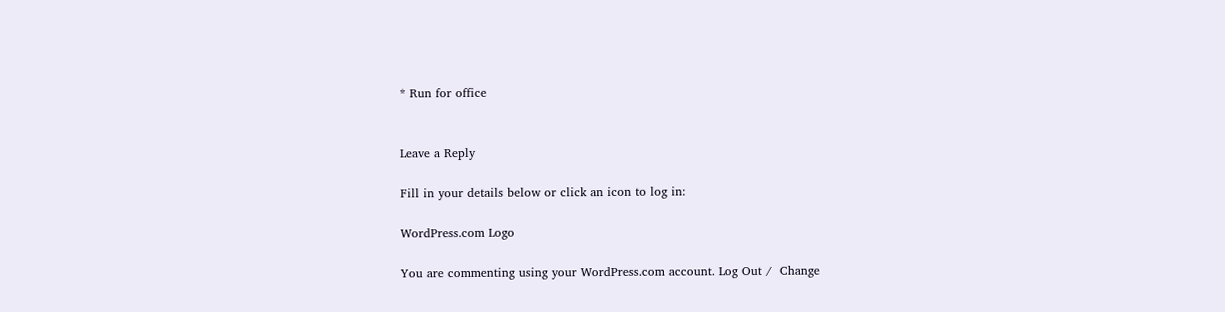* Run for office


Leave a Reply

Fill in your details below or click an icon to log in:

WordPress.com Logo

You are commenting using your WordPress.com account. Log Out /  Change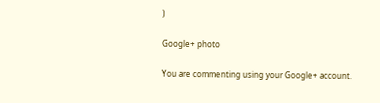)

Google+ photo

You are commenting using your Google+ account.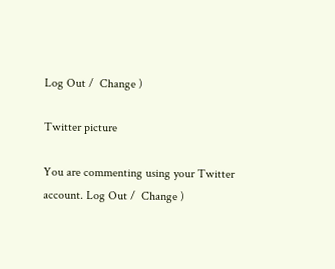Log Out /  Change )

Twitter picture

You are commenting using your Twitter account. Log Out /  Change )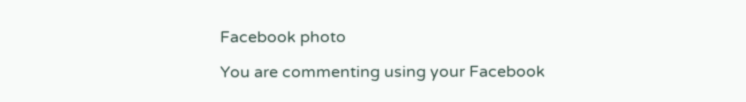Facebook photo

You are commenting using your Facebook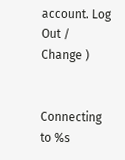account. Log Out /  Change )


Connecting to %s